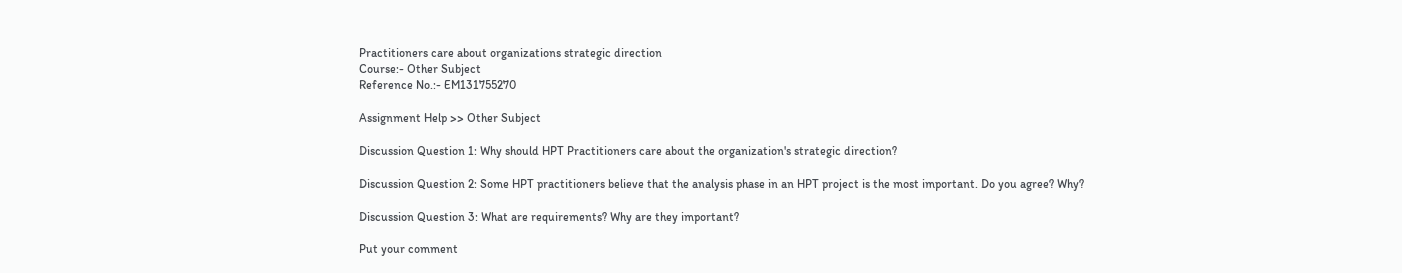Practitioners care about organizations strategic direction
Course:- Other Subject
Reference No.:- EM131755270

Assignment Help >> Other Subject

Discussion Question 1: Why should HPT Practitioners care about the organization's strategic direction?

Discussion Question 2: Some HPT practitioners believe that the analysis phase in an HPT project is the most important. Do you agree? Why?

Discussion Question 3: What are requirements? Why are they important?

Put your comment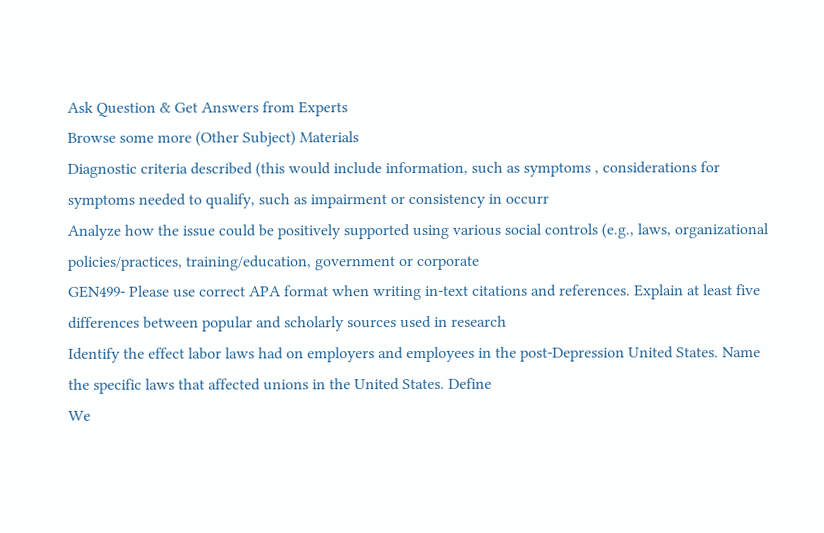Ask Question & Get Answers from Experts
Browse some more (Other Subject) Materials
Diagnostic criteria described (this would include information, such as symptoms , considerations for symptoms needed to qualify, such as impairment or consistency in occurr
Analyze how the issue could be positively supported using various social controls (e.g., laws, organizational policies/practices, training/education, government or corporate
GEN499- Please use correct APA format when writing in-text citations and references. Explain at least five differences between popular and scholarly sources used in research
Identify the effect labor laws had on employers and employees in the post-Depression United States. Name the specific laws that affected unions in the United States. Define
We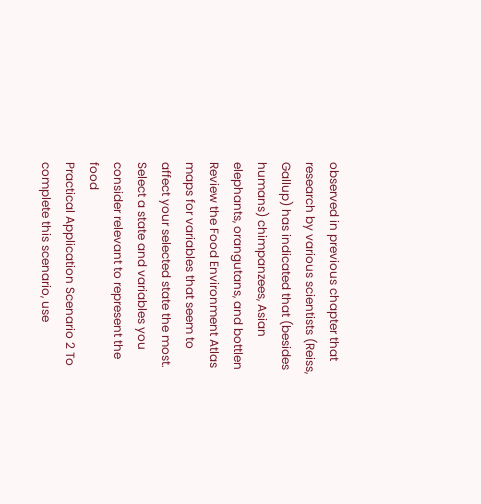observed in previous chapter that research by various scientists (Reiss, Gallup) has indicated that (besides humans) chimpanzees, Asian elephants, orangutans, and bottlen
Review the Food Environment Atlas maps for variables that seem to affect your selected state the most. Select a state and variables you consider relevant to represent the food
Practical Application Scenario 2 To complete this scenario, use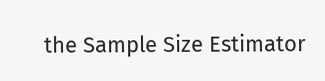the Sample Size Estimator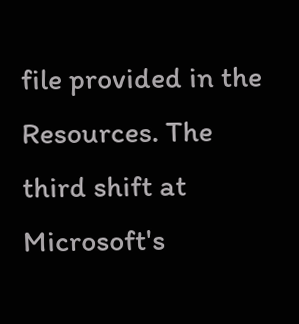file provided in the Resources. The third shift at Microsoft's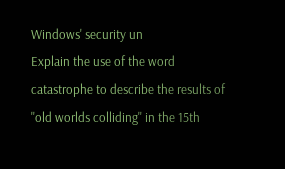Windows' security un
Explain the use of the word catastrophe to describe the results of ''old worlds colliding'' in the 15th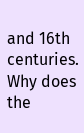and 16th centuries. Why does the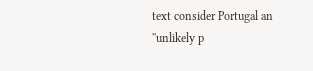text consider Portugal an ''unlikely p